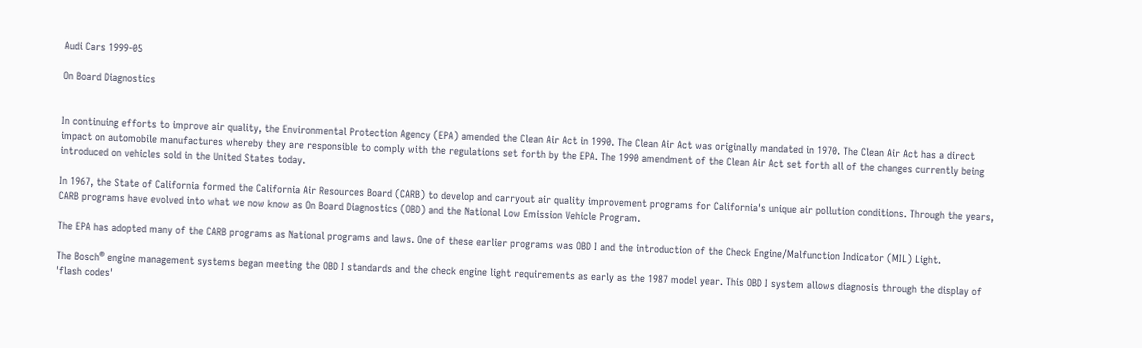Audi Cars 1999-05

On Board Diagnostics


In continuing efforts to improve air quality, the Environmental Protection Agency (EPA) amended the Clean Air Act in 1990. The Clean Air Act was originally mandated in 1970. The Clean Air Act has a direct impact on automobile manufactures whereby they are responsible to comply with the regulations set forth by the EPA. The 1990 amendment of the Clean Air Act set forth all of the changes currently being introduced on vehicles sold in the United States today.

In 1967, the State of California formed the California Air Resources Board (CARB) to develop and carryout air quality improvement programs for California's unique air pollution conditions. Through the years, CARB programs have evolved into what we now know as On Board Diagnostics (OBD) and the National Low Emission Vehicle Program.

The EPA has adopted many of the CARB programs as National programs and laws. One of these earlier programs was OBD I and the introduction of the Check Engine/Malfunction Indicator (MIL) Light.

The Bosch® engine management systems began meeting the OBD I standards and the check engine light requirements as early as the 1987 model year. This OBD I system allows diagnosis through the display of 'flash codes'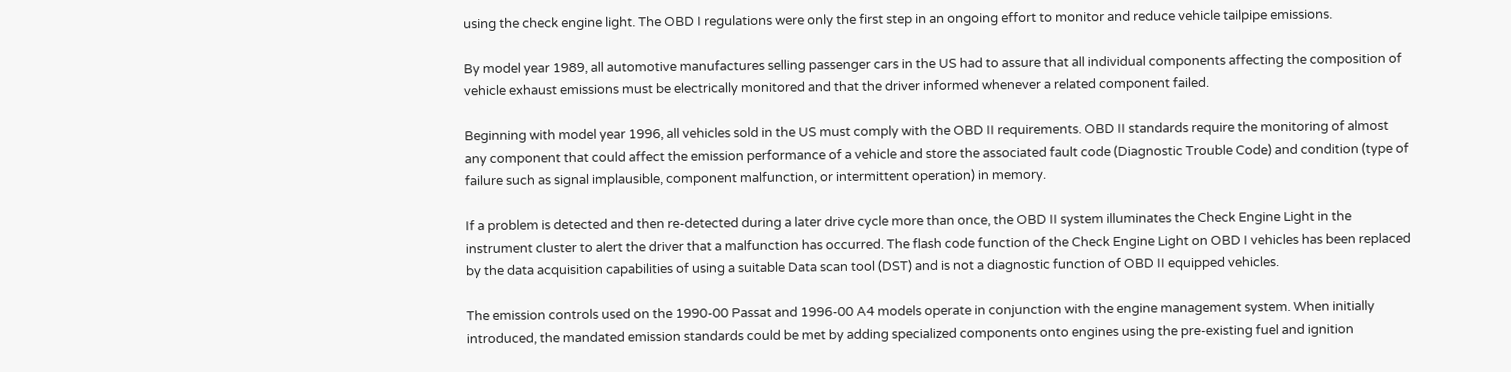using the check engine light. The OBD I regulations were only the first step in an ongoing effort to monitor and reduce vehicle tailpipe emissions.

By model year 1989, all automotive manufactures selling passenger cars in the US had to assure that all individual components affecting the composition of vehicle exhaust emissions must be electrically monitored and that the driver informed whenever a related component failed.

Beginning with model year 1996, all vehicles sold in the US must comply with the OBD II requirements. OBD II standards require the monitoring of almost any component that could affect the emission performance of a vehicle and store the associated fault code (Diagnostic Trouble Code) and condition (type of failure such as signal implausible, component malfunction, or intermittent operation) in memory.

If a problem is detected and then re-detected during a later drive cycle more than once, the OBD II system illuminates the Check Engine Light in the instrument cluster to alert the driver that a malfunction has occurred. The flash code function of the Check Engine Light on OBD I vehicles has been replaced by the data acquisition capabilities of using a suitable Data scan tool (DST) and is not a diagnostic function of OBD II equipped vehicles.

The emission controls used on the 1990-00 Passat and 1996-00 A4 models operate in conjunction with the engine management system. When initially introduced, the mandated emission standards could be met by adding specialized components onto engines using the pre-existing fuel and ignition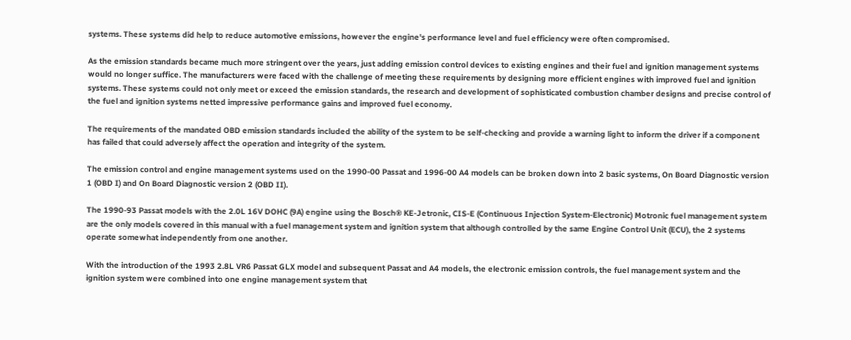systems. These systems did help to reduce automotive emissions, however the engine's performance level and fuel efficiency were often compromised.

As the emission standards became much more stringent over the years, just adding emission control devices to existing engines and their fuel and ignition management systems would no longer suffice. The manufacturers were faced with the challenge of meeting these requirements by designing more efficient engines with improved fuel and ignition systems. These systems could not only meet or exceed the emission standards, the research and development of sophisticated combustion chamber designs and precise control of the fuel and ignition systems netted impressive performance gains and improved fuel economy.

The requirements of the mandated OBD emission standards included the ability of the system to be self-checking and provide a warning light to inform the driver if a component has failed that could adversely affect the operation and integrity of the system.

The emission control and engine management systems used on the 1990-00 Passat and 1996-00 A4 models can be broken down into 2 basic systems, On Board Diagnostic version 1 (OBD I) and On Board Diagnostic version 2 (OBD II).

The 1990-93 Passat models with the 2.0L 16V DOHC (9A) engine using the Bosch® KE-Jetronic, CIS-E (Continuous Injection System-Electronic) Motronic fuel management system are the only models covered in this manual with a fuel management system and ignition system that although controlled by the same Engine Control Unit (ECU), the 2 systems operate somewhat independently from one another.

With the introduction of the 1993 2.8L VR6 Passat GLX model and subsequent Passat and A4 models, the electronic emission controls, the fuel management system and the ignition system were combined into one engine management system that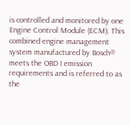is controlled and monitored by one Engine Control Module (ECM). This combined engine management system manufactured by Bosch® meets the OBD I emission requirements and is referred to as the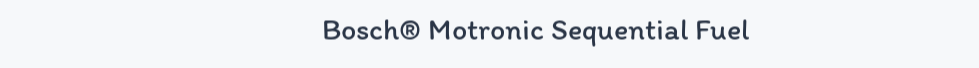Bosch® Motronic Sequential Fuel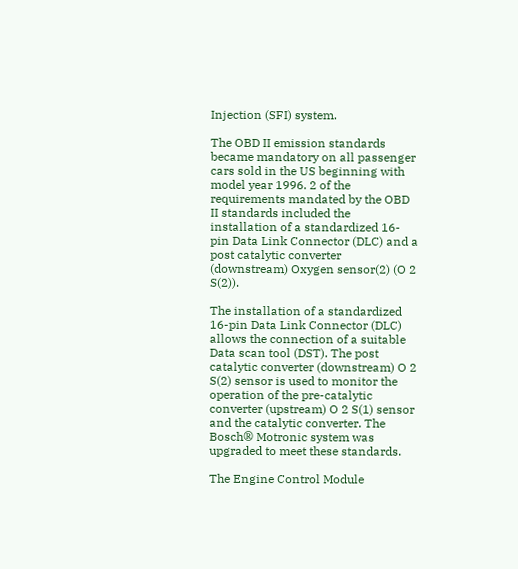Injection (SFI) system.

The OBD II emission standards became mandatory on all passenger cars sold in the US beginning with model year 1996. 2 of the requirements mandated by the OBD II standards included the installation of a standardized 16-pin Data Link Connector (DLC) and a post catalytic converter (downstream) Oxygen sensor(2) (O 2 S(2)).

The installation of a standardized 16-pin Data Link Connector (DLC) allows the connection of a suitable Data scan tool (DST). The post catalytic converter (downstream) O 2 S(2) sensor is used to monitor the operation of the pre-catalytic converter (upstream) O 2 S(1) sensor and the catalytic converter. The Bosch® Motronic system was upgraded to meet these standards.

The Engine Control Module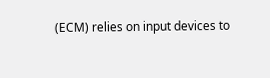(ECM) relies on input devices to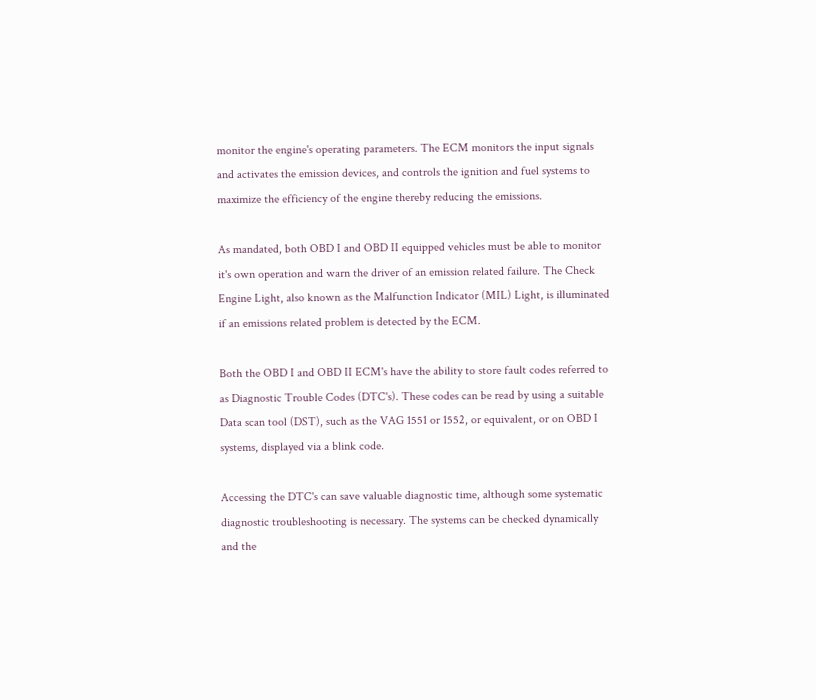monitor the engine's operating parameters. The ECM monitors the input signals and activates the emission devices, and controls the ignition and fuel systems to maximize the efficiency of the engine thereby reducing the emissions.

As mandated, both OBD I and OBD II equipped vehicles must be able to monitor it's own operation and warn the driver of an emission related failure. The Check Engine Light, also known as the Malfunction Indicator (MIL) Light, is illuminated if an emissions related problem is detected by the ECM.

Both the OBD I and OBD II ECM's have the ability to store fault codes referred to as Diagnostic Trouble Codes (DTC's). These codes can be read by using a suitable Data scan tool (DST), such as the VAG 1551 or 1552, or equivalent, or on OBD I systems, displayed via a blink code.

Accessing the DTC's can save valuable diagnostic time, although some systematic diagnostic troubleshooting is necessary. The systems can be checked dynamically and the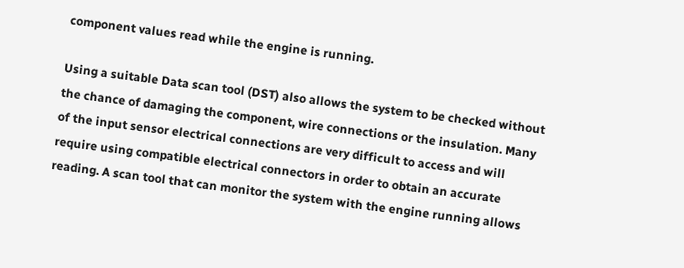component values read while the engine is running.

Using a suitable Data scan tool (DST) also allows the system to be checked without the chance of damaging the component, wire connections or the insulation. Many of the input sensor electrical connections are very difficult to access and will require using compatible electrical connectors in order to obtain an accurate reading. A scan tool that can monitor the system with the engine running allows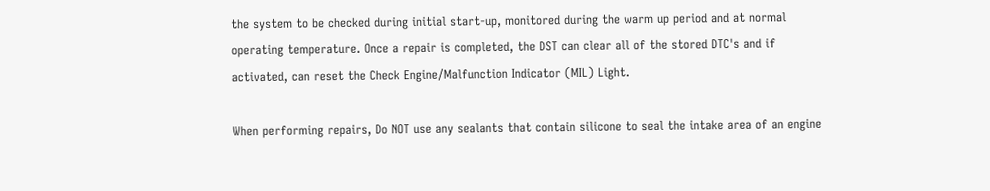the system to be checked during initial start-up, monitored during the warm up period and at normal operating temperature. Once a repair is completed, the DST can clear all of the stored DTC's and if activated, can reset the Check Engine/Malfunction Indicator (MIL) Light.

When performing repairs, Do NOT use any sealants that contain silicone to seal the intake area of an engine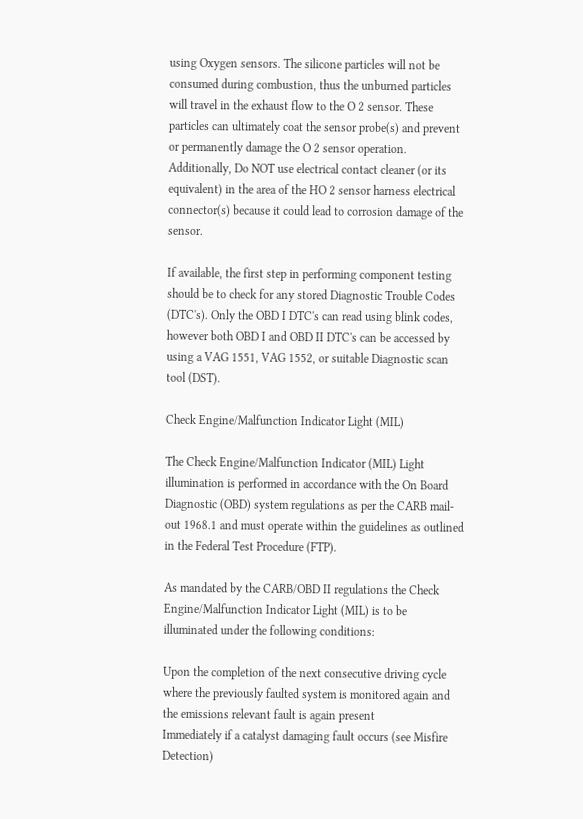using Oxygen sensors. The silicone particles will not be consumed during combustion, thus the unburned particles will travel in the exhaust flow to the O 2 sensor. These particles can ultimately coat the sensor probe(s) and prevent or permanently damage the O 2 sensor operation. Additionally, Do NOT use electrical contact cleaner (or its equivalent) in the area of the HO 2 sensor harness electrical connector(s) because it could lead to corrosion damage of the sensor.

If available, the first step in performing component testing should be to check for any stored Diagnostic Trouble Codes (DTC's). Only the OBD I DTC's can read using blink codes, however both OBD I and OBD II DTC's can be accessed by using a VAG 1551, VAG 1552, or suitable Diagnostic scan tool (DST).

Check Engine/Malfunction Indicator Light (MIL)

The Check Engine/Malfunction Indicator (MIL) Light illumination is performed in accordance with the On Board Diagnostic (OBD) system regulations as per the CARB mail-out 1968.1 and must operate within the guidelines as outlined in the Federal Test Procedure (FTP).

As mandated by the CARB/OBD II regulations the Check Engine/Malfunction Indicator Light (MIL) is to be illuminated under the following conditions:

Upon the completion of the next consecutive driving cycle where the previously faulted system is monitored again and the emissions relevant fault is again present
Immediately if a catalyst damaging fault occurs (see Misfire Detection)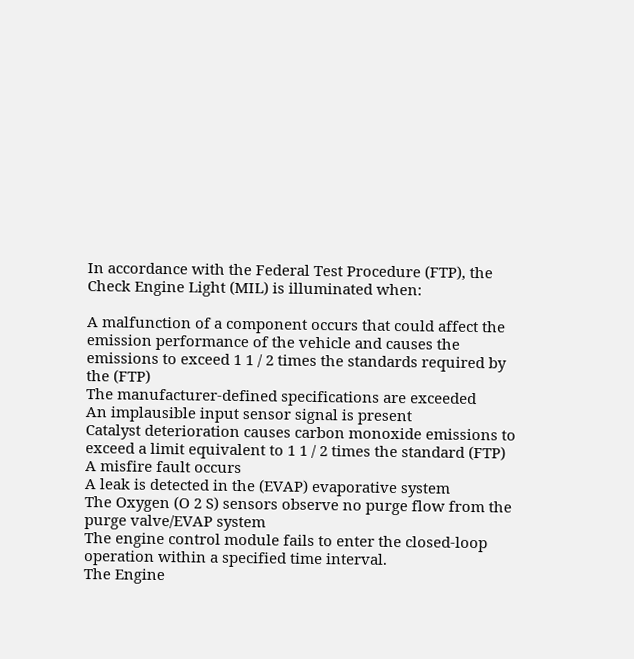In accordance with the Federal Test Procedure (FTP), the Check Engine Light (MIL) is illuminated when:

A malfunction of a component occurs that could affect the emission performance of the vehicle and causes the emissions to exceed 1 1 / 2 times the standards required by the (FTP)
The manufacturer-defined specifications are exceeded
An implausible input sensor signal is present
Catalyst deterioration causes carbon monoxide emissions to exceed a limit equivalent to 1 1 / 2 times the standard (FTP)
A misfire fault occurs
A leak is detected in the (EVAP) evaporative system
The Oxygen (O 2 S) sensors observe no purge flow from the purge valve/EVAP system
The engine control module fails to enter the closed-loop operation within a specified time interval.
The Engine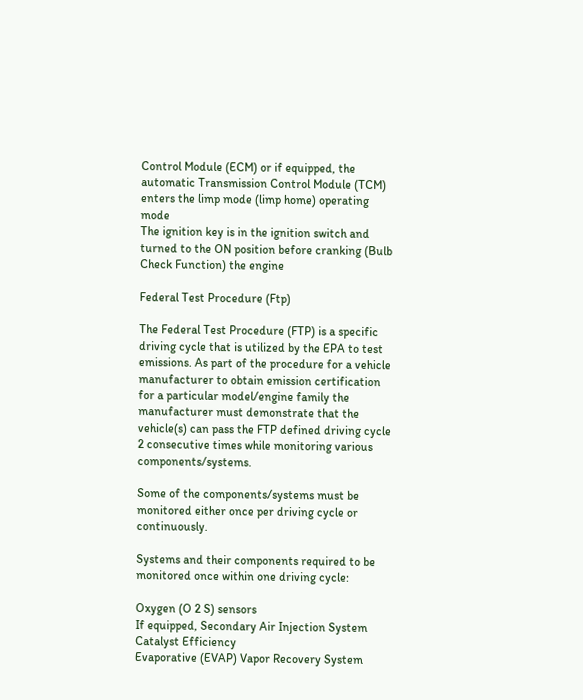Control Module (ECM) or if equipped, the automatic Transmission Control Module (TCM) enters the limp mode (limp home) operating mode
The ignition key is in the ignition switch and turned to the ON position before cranking (Bulb Check Function) the engine

Federal Test Procedure (Ftp)

The Federal Test Procedure (FTP) is a specific driving cycle that is utilized by the EPA to test emissions. As part of the procedure for a vehicle manufacturer to obtain emission certification for a particular model/engine family the manufacturer must demonstrate that the vehicle(s) can pass the FTP defined driving cycle 2 consecutive times while monitoring various components/systems.

Some of the components/systems must be monitored either once per driving cycle or continuously.

Systems and their components required to be monitored once within one driving cycle:

Oxygen (O 2 S) sensors
If equipped, Secondary Air Injection System
Catalyst Efficiency
Evaporative (EVAP) Vapor Recovery System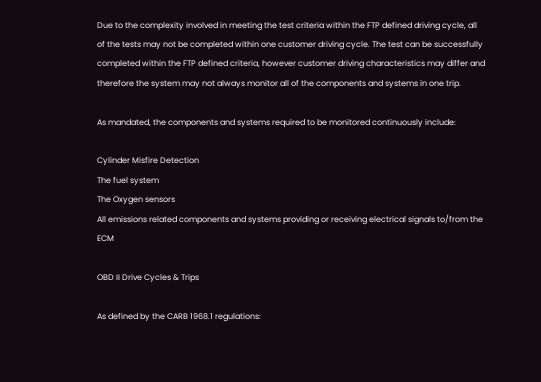Due to the complexity involved in meeting the test criteria within the FTP defined driving cycle, all of the tests may not be completed within one customer driving cycle. The test can be successfully completed within the FTP defined criteria, however customer driving characteristics may differ and therefore the system may not always monitor all of the components and systems in one trip.

As mandated, the components and systems required to be monitored continuously include:

Cylinder Misfire Detection
The fuel system
The Oxygen sensors
All emissions related components and systems providing or receiving electrical signals to/from the ECM

OBD II Drive Cycles & Trips

As defined by the CARB 1968.1 regulations: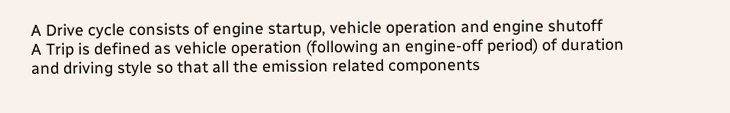A Drive cycle consists of engine startup, vehicle operation and engine shutoff
A Trip is defined as vehicle operation (following an engine-off period) of duration and driving style so that all the emission related components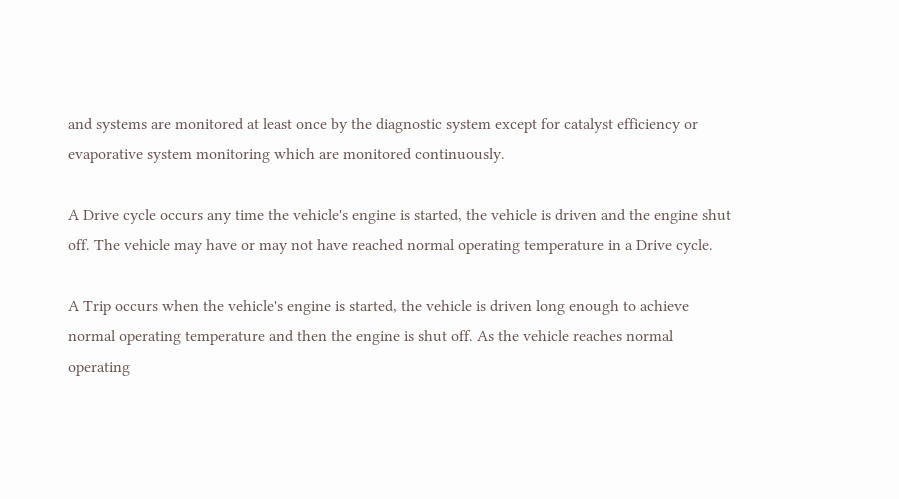and systems are monitored at least once by the diagnostic system except for catalyst efficiency or evaporative system monitoring which are monitored continuously.

A Drive cycle occurs any time the vehicle's engine is started, the vehicle is driven and the engine shut off. The vehicle may have or may not have reached normal operating temperature in a Drive cycle.

A Trip occurs when the vehicle's engine is started, the vehicle is driven long enough to achieve normal operating temperature and then the engine is shut off. As the vehicle reaches normal operating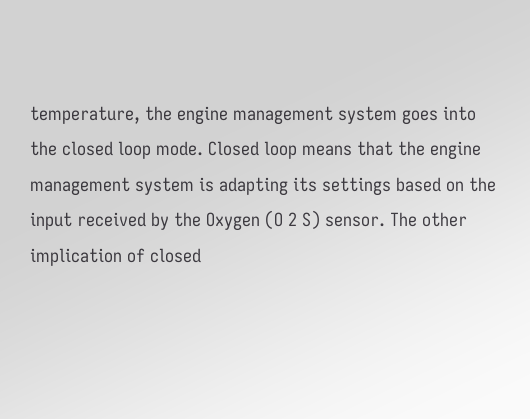temperature, the engine management system goes into the closed loop mode. Closed loop means that the engine management system is adapting its settings based on the input received by the Oxygen (O 2 S) sensor. The other implication of closed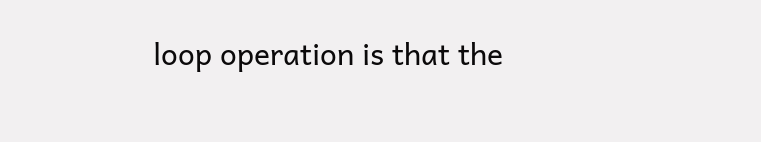loop operation is that the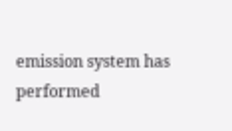emission system has performed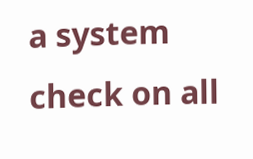a system check on all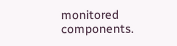monitored components.